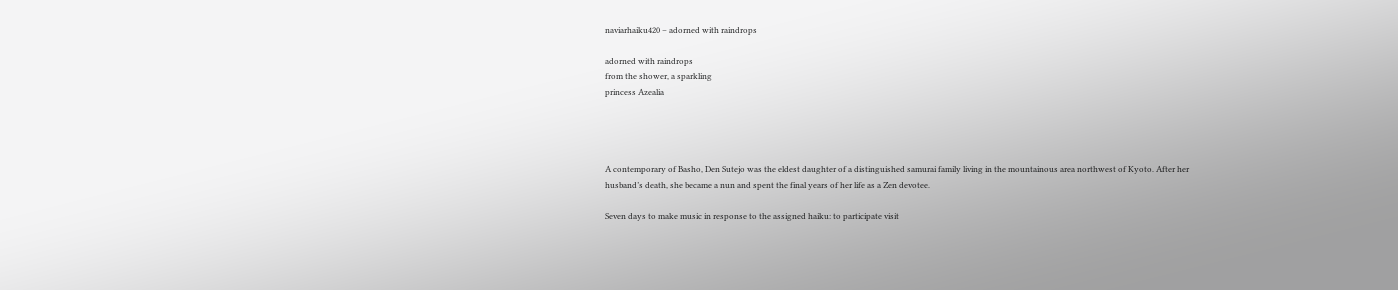naviarhaiku420 – adorned with raindrops

adorned with raindrops
from the shower, a sparkling
princess Azealia




A contemporary of Basho, Den Sutejo was the eldest daughter of a distinguished samurai family living in the mountainous area northwest of Kyoto. After her husband’s death, she became a nun and spent the final years of her life as a Zen devotee.

Seven days to make music in response to the assigned haiku: to participate visit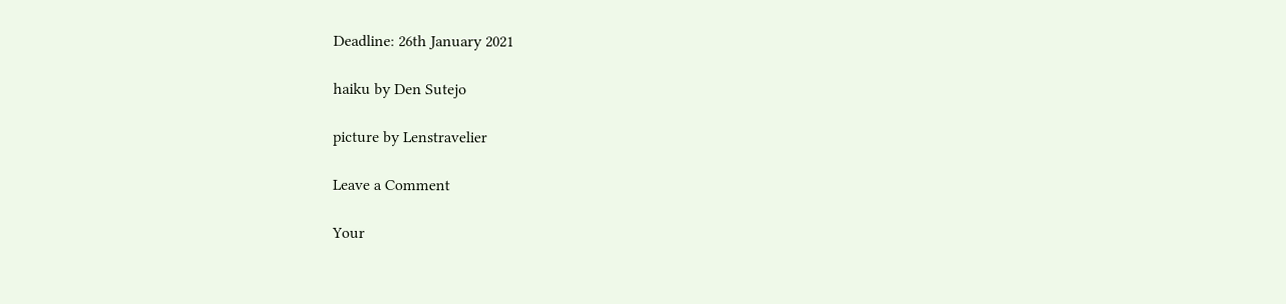Deadline: 26th January 2021

haiku by Den Sutejo

picture by Lenstravelier

Leave a Comment

Your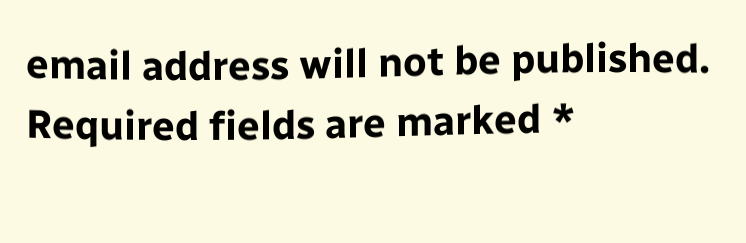email address will not be published. Required fields are marked *